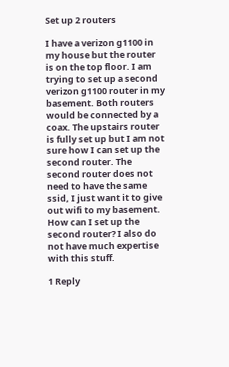Set up 2 routers

I have a verizon g1100 in my house but the router is on the top floor. I am trying to set up a second verizon g1100 router in my basement. Both routers would be connected by a coax. The upstairs router is fully set up but I am not sure how I can set up the second router. The second router does not need to have the same ssid, I just want it to give out wifi to my basement. How can I set up the second router? I also do not have much expertise with this stuff.

1 Reply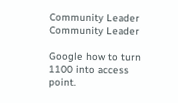Community Leader
Community Leader

Google how to turn 1100 into access point.